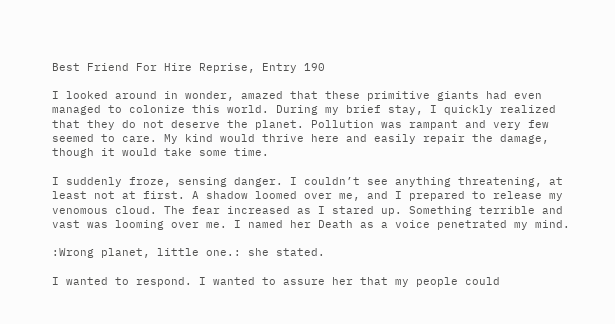Best Friend For Hire Reprise, Entry 190

I looked around in wonder, amazed that these primitive giants had even managed to colonize this world. During my brief stay, I quickly realized that they do not deserve the planet. Pollution was rampant and very few seemed to care. My kind would thrive here and easily repair the damage, though it would take some time.

I suddenly froze, sensing danger. I couldn’t see anything threatening, at least not at first. A shadow loomed over me, and I prepared to release my venomous cloud. The fear increased as I stared up. Something terrible and vast was looming over me. I named her Death as a voice penetrated my mind.

:Wrong planet, little one.: she stated.

I wanted to respond. I wanted to assure her that my people could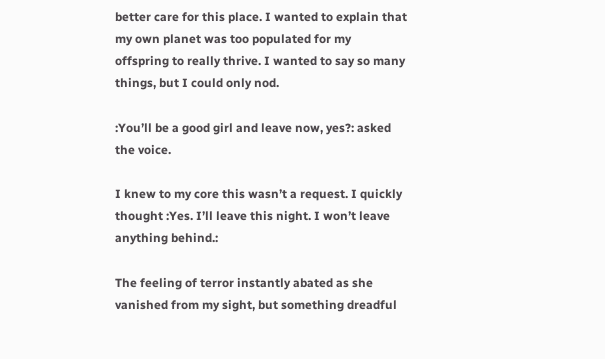better care for this place. I wanted to explain that my own planet was too populated for my offspring to really thrive. I wanted to say so many things, but I could only nod.

:You’ll be a good girl and leave now, yes?: asked the voice.

I knew to my core this wasn’t a request. I quickly thought :Yes. I’ll leave this night. I won’t leave anything behind.:

The feeling of terror instantly abated as she vanished from my sight, but something dreadful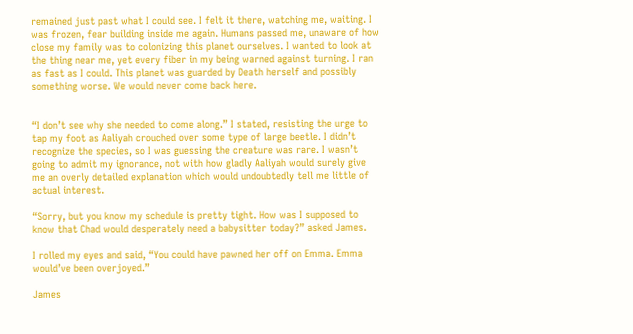remained just past what I could see. I felt it there, watching me, waiting. I was frozen, fear building inside me again. Humans passed me, unaware of how close my family was to colonizing this planet ourselves. I wanted to look at the thing near me, yet every fiber in my being warned against turning. I ran as fast as I could. This planet was guarded by Death herself and possibly something worse. We would never come back here.


“I don’t see why she needed to come along.” I stated, resisting the urge to tap my foot as Aaliyah crouched over some type of large beetle. I didn’t recognize the species, so I was guessing the creature was rare. I wasn’t going to admit my ignorance, not with how gladly Aaliyah would surely give me an overly detailed explanation which would undoubtedly tell me little of actual interest.

“Sorry, but you know my schedule is pretty tight. How was I supposed to know that Chad would desperately need a babysitter today?” asked James.

I rolled my eyes and said, “You could have pawned her off on Emma. Emma would’ve been overjoyed.”

James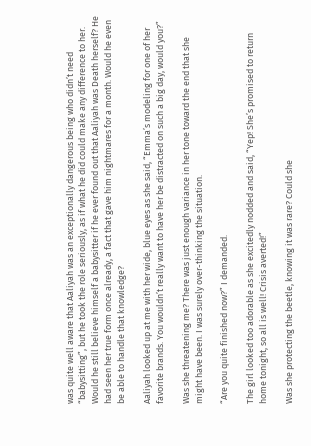was quite well aware that Aaliyah was an exceptionally dangerous being who didn’t need “babysitting”, but he took the role seriously, as if what he did could make any difference to her. Would he still believe himself a babysitter if he ever found out that Aaliyah was Death herself? He had seen her true form once already, a fact that gave him nightmares for a month. Would he even be able to handle that knowledge?

Aaliyah looked up at me with her wide, blue eyes as she said, “Emma’s modeling for one of her favorite brands. You wouldn’t really want to have her be distracted on such a big day, would you?”

Was she threatening me? There was just enough variance in her tone toward the end that she might have been. I was surely over-thinking the situation.

“Are you quite finished now?” I demanded.

The girl looked too adorable as she excitedly nodded and said, “Yep! She’s promised to return home tonight, so all is well! Crisis averted!”

Was she protecting the beetle, knowing it was rare? Could she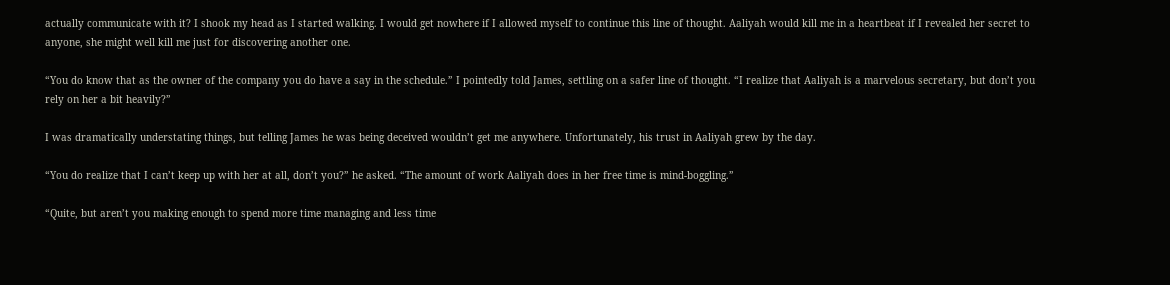actually communicate with it? I shook my head as I started walking. I would get nowhere if I allowed myself to continue this line of thought. Aaliyah would kill me in a heartbeat if I revealed her secret to anyone, she might well kill me just for discovering another one.

“You do know that as the owner of the company you do have a say in the schedule.” I pointedly told James, settling on a safer line of thought. “I realize that Aaliyah is a marvelous secretary, but don’t you rely on her a bit heavily?”

I was dramatically understating things, but telling James he was being deceived wouldn’t get me anywhere. Unfortunately, his trust in Aaliyah grew by the day.

“You do realize that I can’t keep up with her at all, don’t you?” he asked. “The amount of work Aaliyah does in her free time is mind-boggling.”

“Quite, but aren’t you making enough to spend more time managing and less time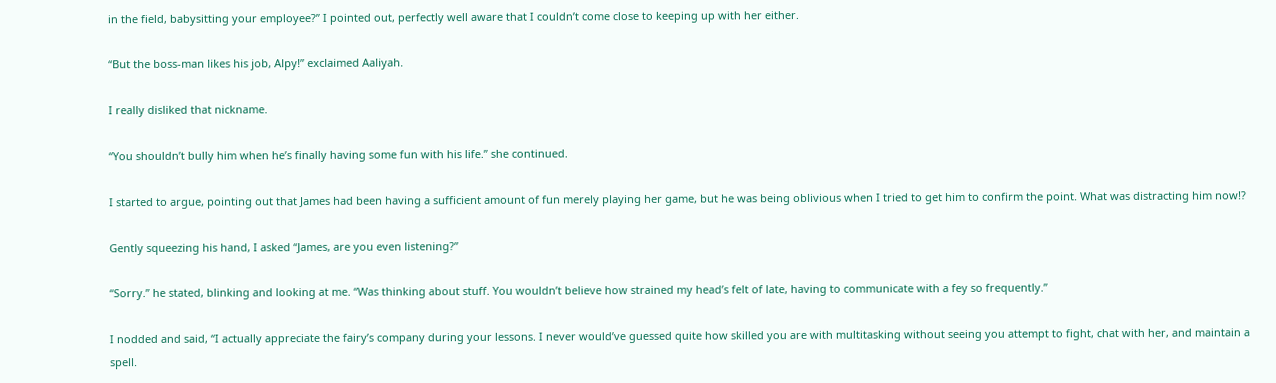in the field, babysitting your employee?” I pointed out, perfectly well aware that I couldn’t come close to keeping up with her either.

“But the boss-man likes his job, Alpy!” exclaimed Aaliyah.

I really disliked that nickname.

“You shouldn’t bully him when he’s finally having some fun with his life.” she continued.

I started to argue, pointing out that James had been having a sufficient amount of fun merely playing her game, but he was being oblivious when I tried to get him to confirm the point. What was distracting him now!?

Gently squeezing his hand, I asked “James, are you even listening?”

“Sorry.” he stated, blinking and looking at me. “Was thinking about stuff. You wouldn’t believe how strained my head’s felt of late, having to communicate with a fey so frequently.”

I nodded and said, “I actually appreciate the fairy’s company during your lessons. I never would’ve guessed quite how skilled you are with multitasking without seeing you attempt to fight, chat with her, and maintain a spell.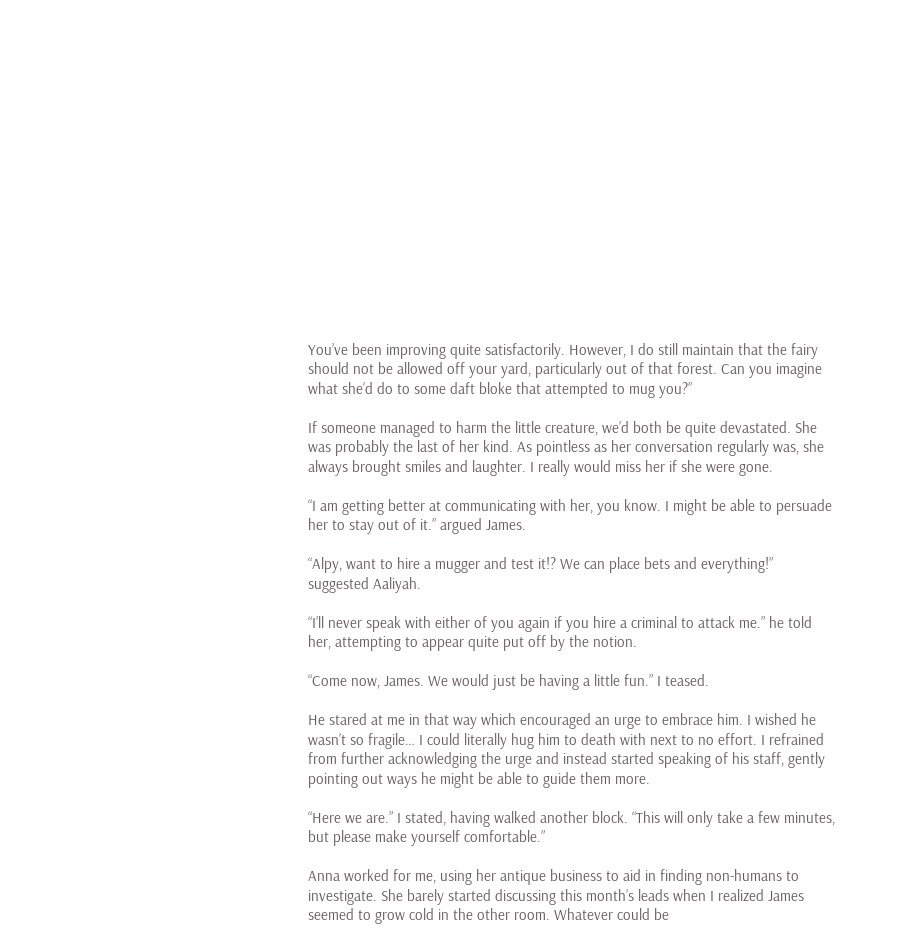You’ve been improving quite satisfactorily. However, I do still maintain that the fairy should not be allowed off your yard, particularly out of that forest. Can you imagine what she’d do to some daft bloke that attempted to mug you?”

If someone managed to harm the little creature, we’d both be quite devastated. She was probably the last of her kind. As pointless as her conversation regularly was, she always brought smiles and laughter. I really would miss her if she were gone.

“I am getting better at communicating with her, you know. I might be able to persuade her to stay out of it.” argued James.

“Alpy, want to hire a mugger and test it!? We can place bets and everything!” suggested Aaliyah.

“I’ll never speak with either of you again if you hire a criminal to attack me.” he told her, attempting to appear quite put off by the notion.

“Come now, James. We would just be having a little fun.” I teased.

He stared at me in that way which encouraged an urge to embrace him. I wished he wasn’t so fragile… I could literally hug him to death with next to no effort. I refrained from further acknowledging the urge and instead started speaking of his staff, gently pointing out ways he might be able to guide them more.

“Here we are.” I stated, having walked another block. “This will only take a few minutes, but please make yourself comfortable.”

Anna worked for me, using her antique business to aid in finding non-humans to investigate. She barely started discussing this month’s leads when I realized James seemed to grow cold in the other room. Whatever could be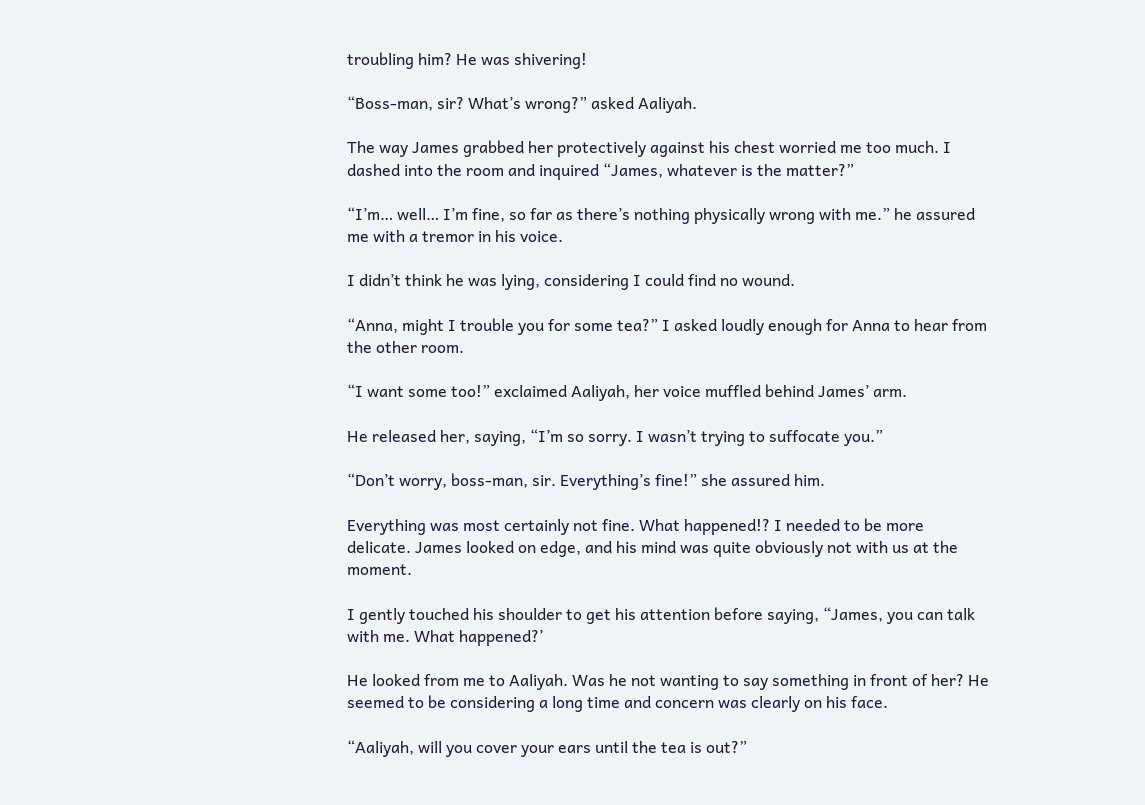troubling him? He was shivering!

“Boss-man, sir? What’s wrong?” asked Aaliyah.

The way James grabbed her protectively against his chest worried me too much. I dashed into the room and inquired “James, whatever is the matter?”

“I’m… well… I’m fine, so far as there’s nothing physically wrong with me.” he assured me with a tremor in his voice.

I didn’t think he was lying, considering I could find no wound.

“Anna, might I trouble you for some tea?” I asked loudly enough for Anna to hear from the other room.

“I want some too!” exclaimed Aaliyah, her voice muffled behind James’ arm.

He released her, saying, “I’m so sorry. I wasn’t trying to suffocate you.”

“Don’t worry, boss-man, sir. Everything’s fine!” she assured him.

Everything was most certainly not fine. What happened!? I needed to be more delicate. James looked on edge, and his mind was quite obviously not with us at the moment.

I gently touched his shoulder to get his attention before saying, “James, you can talk with me. What happened?’

He looked from me to Aaliyah. Was he not wanting to say something in front of her? He seemed to be considering a long time and concern was clearly on his face.

“Aaliyah, will you cover your ears until the tea is out?”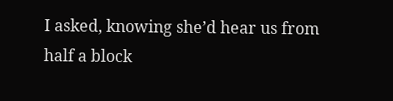I asked, knowing she’d hear us from half a block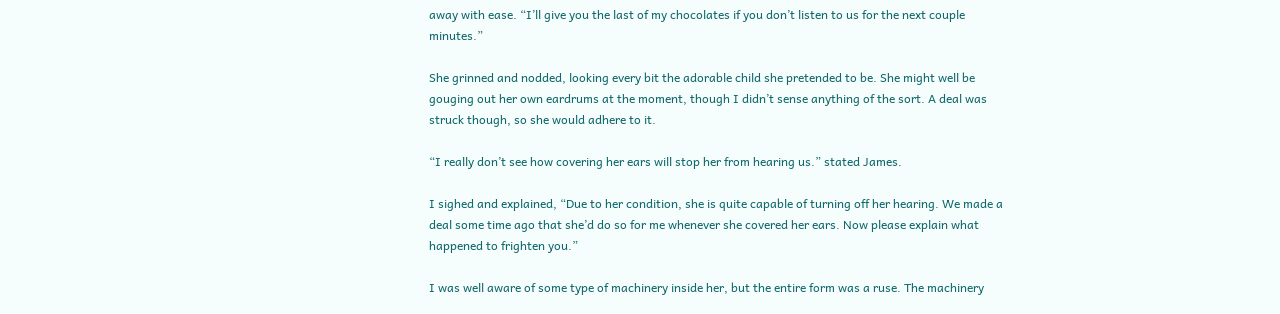away with ease. “I’ll give you the last of my chocolates if you don’t listen to us for the next couple minutes.”

She grinned and nodded, looking every bit the adorable child she pretended to be. She might well be gouging out her own eardrums at the moment, though I didn’t sense anything of the sort. A deal was struck though, so she would adhere to it.

“I really don’t see how covering her ears will stop her from hearing us.” stated James.

I sighed and explained, “Due to her condition, she is quite capable of turning off her hearing. We made a deal some time ago that she’d do so for me whenever she covered her ears. Now please explain what happened to frighten you.”

I was well aware of some type of machinery inside her, but the entire form was a ruse. The machinery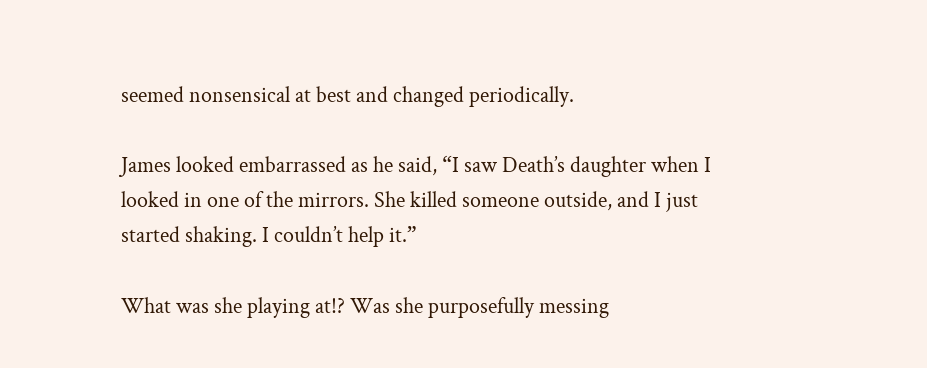seemed nonsensical at best and changed periodically.

James looked embarrassed as he said, “I saw Death’s daughter when I looked in one of the mirrors. She killed someone outside, and I just started shaking. I couldn’t help it.”

What was she playing at!? Was she purposefully messing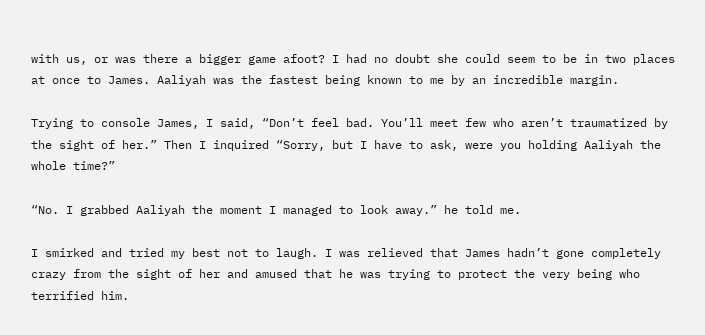with us, or was there a bigger game afoot? I had no doubt she could seem to be in two places at once to James. Aaliyah was the fastest being known to me by an incredible margin.

Trying to console James, I said, “Don’t feel bad. You’ll meet few who aren’t traumatized by the sight of her.” Then I inquired “Sorry, but I have to ask, were you holding Aaliyah the whole time?”

“No. I grabbed Aaliyah the moment I managed to look away.” he told me.

I smirked and tried my best not to laugh. I was relieved that James hadn’t gone completely crazy from the sight of her and amused that he was trying to protect the very being who terrified him.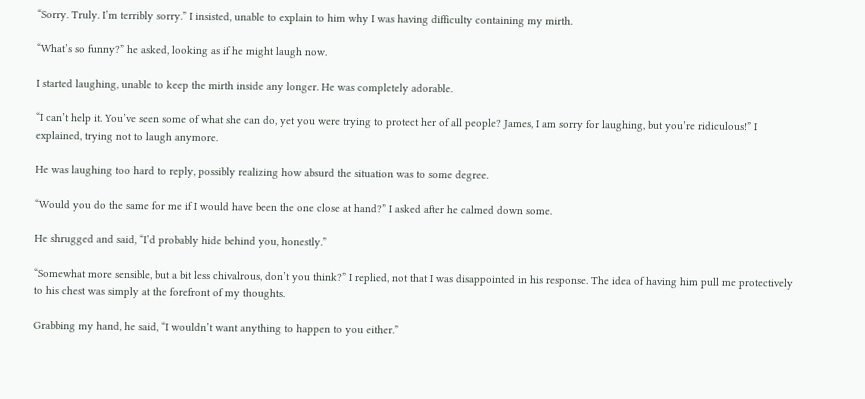“Sorry. Truly. I’m terribly sorry.” I insisted, unable to explain to him why I was having difficulty containing my mirth.

“What’s so funny?” he asked, looking as if he might laugh now.

I started laughing, unable to keep the mirth inside any longer. He was completely adorable.

“I can’t help it. You’ve seen some of what she can do, yet you were trying to protect her of all people? James, I am sorry for laughing, but you’re ridiculous!” I explained, trying not to laugh anymore.

He was laughing too hard to reply, possibly realizing how absurd the situation was to some degree.

“Would you do the same for me if I would have been the one close at hand?” I asked after he calmed down some.

He shrugged and said, “I’d probably hide behind you, honestly.”

“Somewhat more sensible, but a bit less chivalrous, don’t you think?” I replied, not that I was disappointed in his response. The idea of having him pull me protectively to his chest was simply at the forefront of my thoughts.

Grabbing my hand, he said, “I wouldn’t want anything to happen to you either.”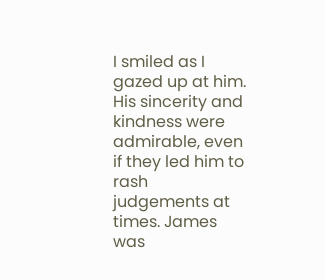I smiled as I gazed up at him. His sincerity and kindness were admirable, even if they led him to rash judgements at times. James was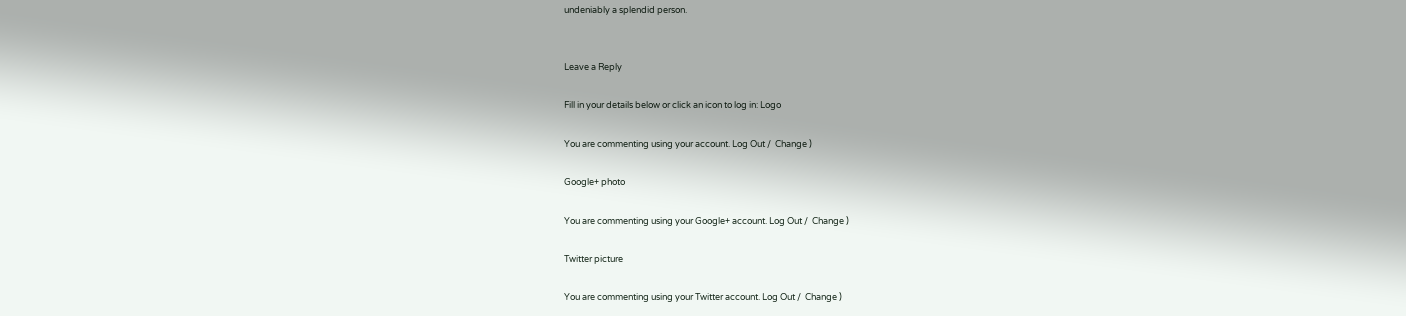undeniably a splendid person.


Leave a Reply

Fill in your details below or click an icon to log in: Logo

You are commenting using your account. Log Out /  Change )

Google+ photo

You are commenting using your Google+ account. Log Out /  Change )

Twitter picture

You are commenting using your Twitter account. Log Out /  Change )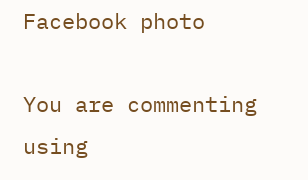Facebook photo

You are commenting using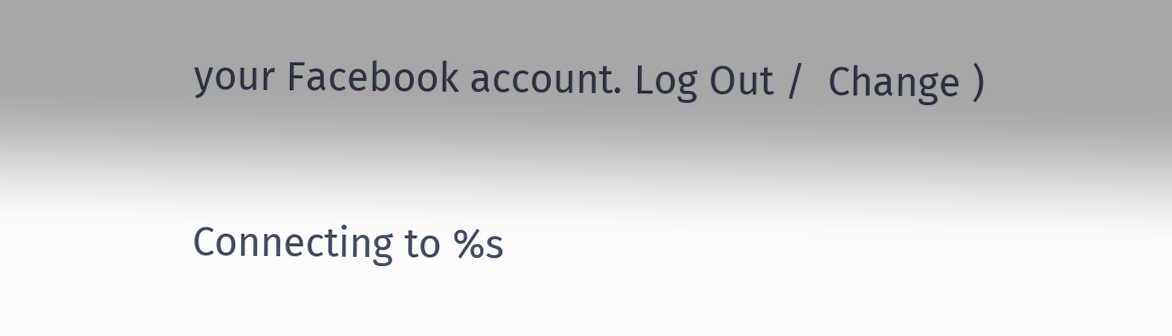your Facebook account. Log Out /  Change )

Connecting to %s